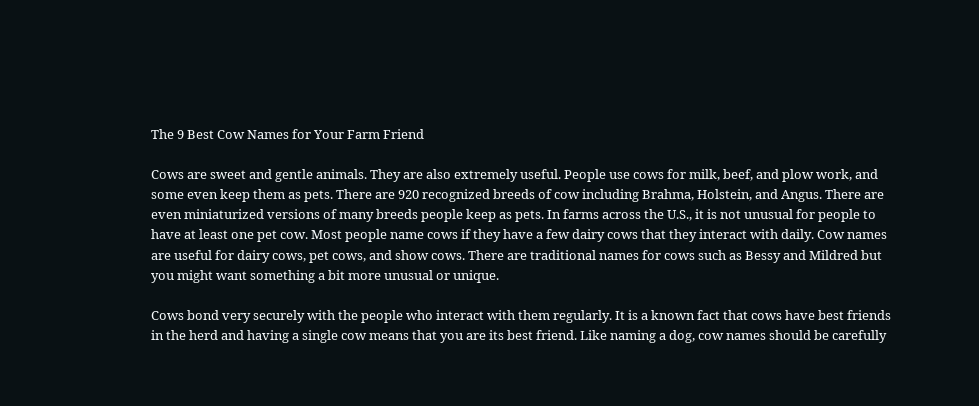The 9 Best Cow Names for Your Farm Friend

Cows are sweet and gentle animals. They are also extremely useful. People use cows for milk, beef, and plow work, and some even keep them as pets. There are 920 recognized breeds of cow including Brahma, Holstein, and Angus. There are even miniaturized versions of many breeds people keep as pets. In farms across the U.S., it is not unusual for people to have at least one pet cow. Most people name cows if they have a few dairy cows that they interact with daily. Cow names are useful for dairy cows, pet cows, and show cows. There are traditional names for cows such as Bessy and Mildred but you might want something a bit more unusual or unique.

Cows bond very securely with the people who interact with them regularly. It is a known fact that cows have best friends in the herd and having a single cow means that you are its best friend. Like naming a dog, cow names should be carefully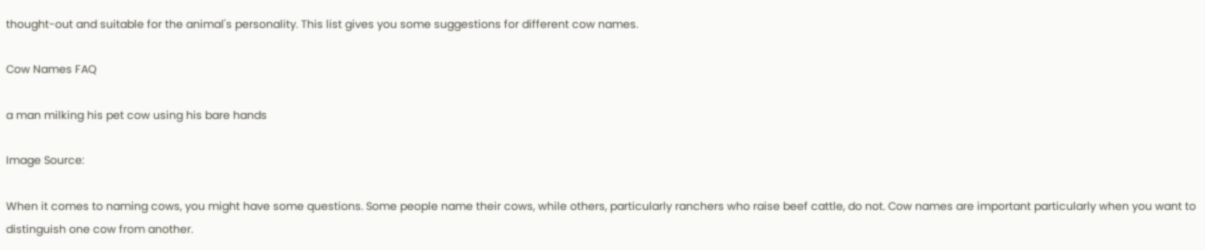thought-out and suitable for the animal's personality. This list gives you some suggestions for different cow names.

Cow Names FAQ

a man milking his pet cow using his bare hands

Image Source:

When it comes to naming cows, you might have some questions. Some people name their cows, while others, particularly ranchers who raise beef cattle, do not. Cow names are important particularly when you want to distinguish one cow from another.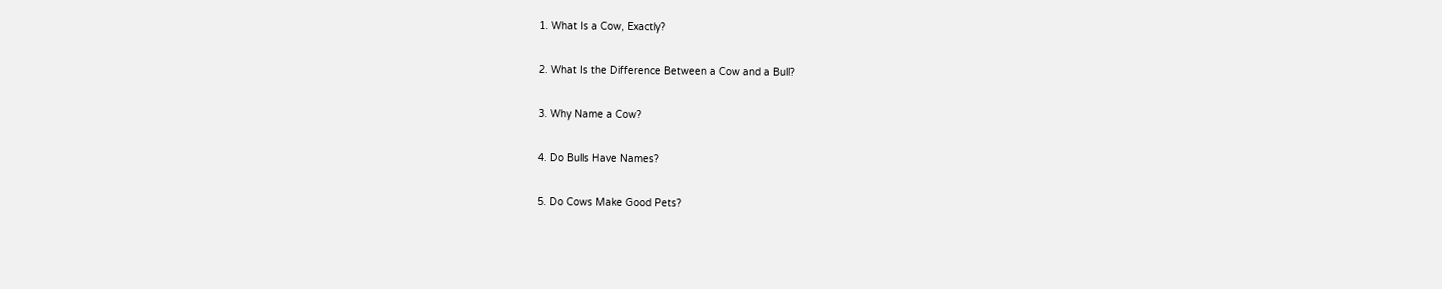1. What Is a Cow, Exactly?

2. What Is the Difference Between a Cow and a Bull?

3. Why Name a Cow?

4. Do Bulls Have Names?

5. Do Cows Make Good Pets?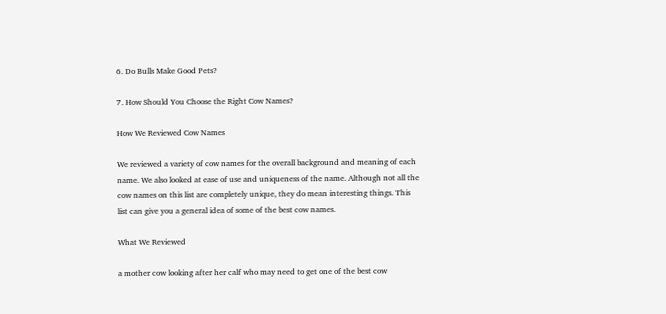6. Do Bulls Make Good Pets?

7. How Should You Choose the Right Cow Names?

How We Reviewed Cow Names

We reviewed a variety of cow names for the overall background and meaning of each name. We also looked at ease of use and uniqueness of the name. Although not all the cow names on this list are completely unique, they do mean interesting things. This list can give you a general idea of some of the best cow names.

What We Reviewed

a mother cow looking after her calf who may need to get one of the best cow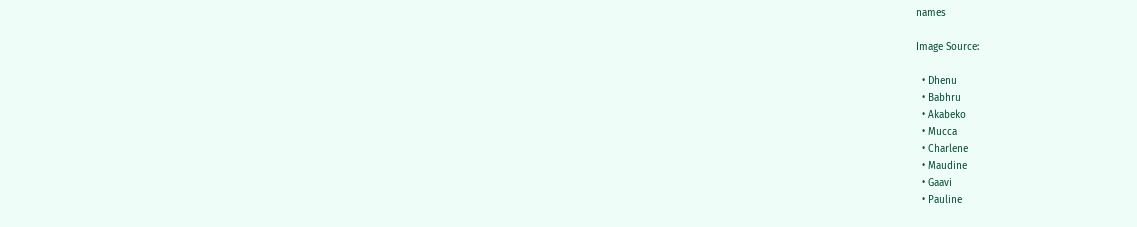names

Image Source:

  • Dhenu
  • Babhru
  • Akabeko
  • Mucca
  • Charlene
  • Maudine
  • Gaavi
  • Pauline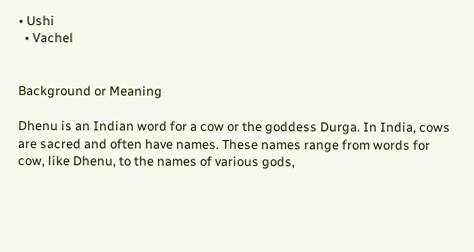• Ushi
  • Vachel


Background or Meaning

Dhenu is an Indian word for a cow or the goddess Durga. In India, cows are sacred and often have names. These names range from words for cow, like Dhenu, to the names of various gods,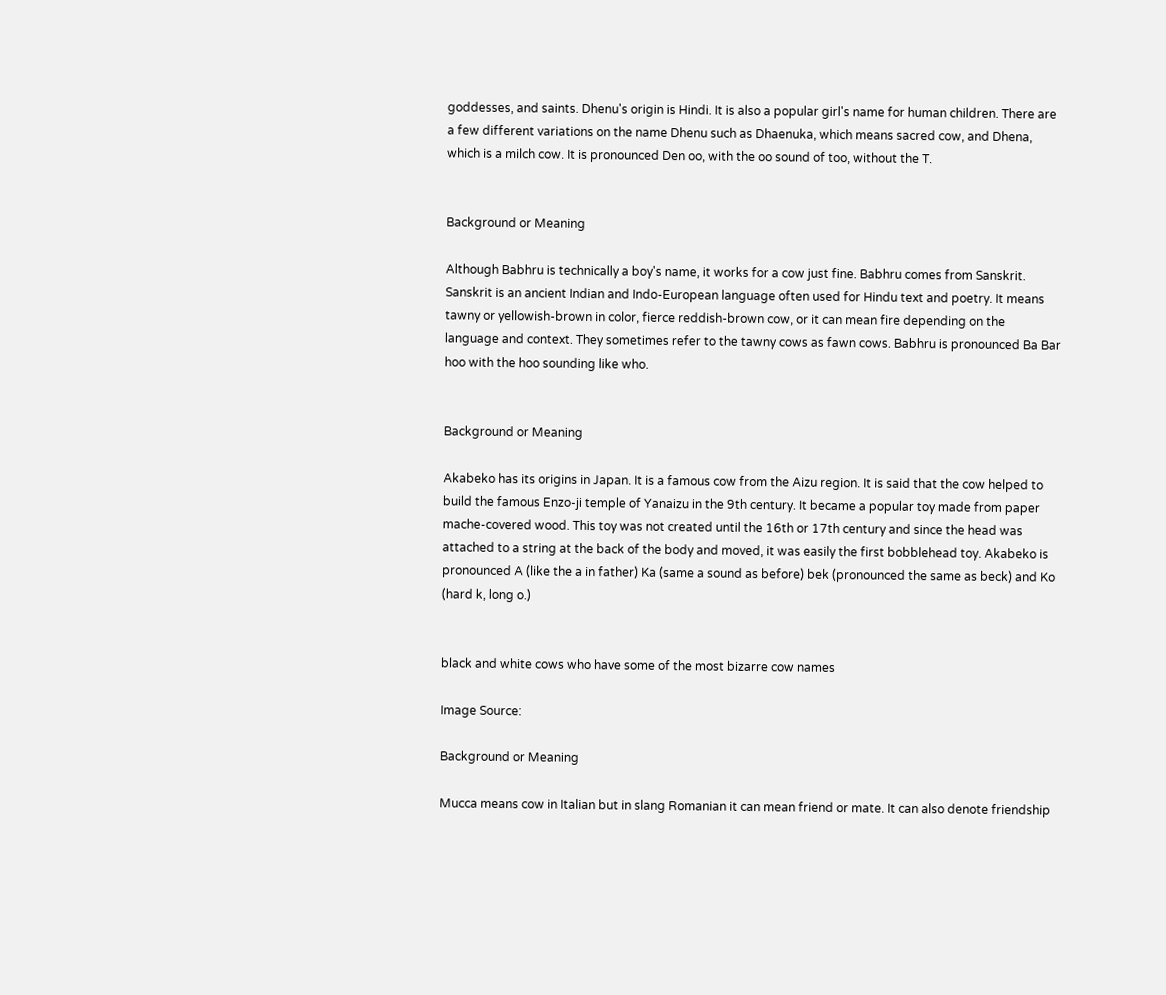goddesses, and saints. Dhenu's origin is Hindi. It is also a popular girl's name for human children. There are a few different variations on the name Dhenu such as Dhaenuka, which means sacred cow, and Dhena, which is a milch cow. It is pronounced Den oo, with the oo sound of too, without the T.


Background or Meaning

Although Babhru is technically a boy's name, it works for a cow just fine. Babhru comes from Sanskrit. Sanskrit is an ancient Indian and Indo-European language often used for Hindu text and poetry. It means tawny or yellowish-brown in color, fierce reddish-brown cow, or it can mean fire depending on the language and context. They sometimes refer to the tawny cows as fawn cows. Babhru is pronounced Ba Bar hoo with the hoo sounding like who.


Background or Meaning

Akabeko has its origins in Japan. It is a famous cow from the Aizu region. It is said that the cow helped to build the famous Enzo-ji temple of Yanaizu in the 9th century. It became a popular toy made from paper mache-covered wood. This toy was not created until the 16th or 17th century and since the head was attached to a string at the back of the body and moved, it was easily the first bobblehead toy. Akabeko is pronounced A (like the a in father) Ka (same a sound as before) bek (pronounced the same as beck) and Ko (hard k, long o.)


black and white cows who have some of the most bizarre cow names

Image Source:

Background or Meaning

Mucca means cow in Italian but in slang Romanian it can mean friend or mate. It can also denote friendship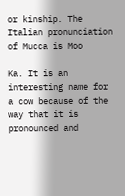or kinship. The Italian pronunciation of Mucca is Moo

Ka. It is an interesting name for a cow because of the way that it is pronounced and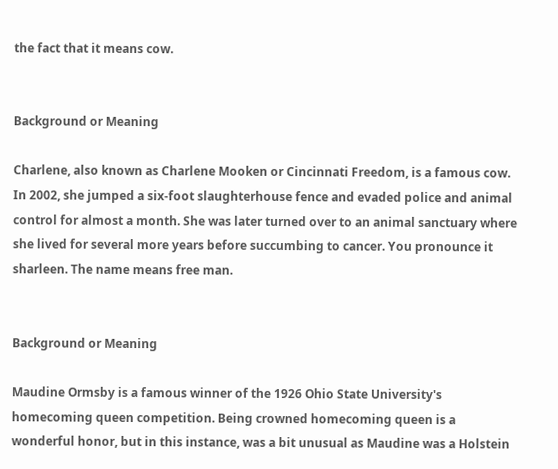the fact that it means cow.


Background or Meaning

Charlene, also known as Charlene Mooken or Cincinnati Freedom, is a famous cow. In 2002, she jumped a six-foot slaughterhouse fence and evaded police and animal control for almost a month. She was later turned over to an animal sanctuary where she lived for several more years before succumbing to cancer. You pronounce it sharleen. The name means free man.


Background or Meaning

Maudine Ormsby is a famous winner of the 1926 Ohio State University's homecoming queen competition. Being crowned homecoming queen is a wonderful honor, but in this instance, was a bit unusual as Maudine was a Holstein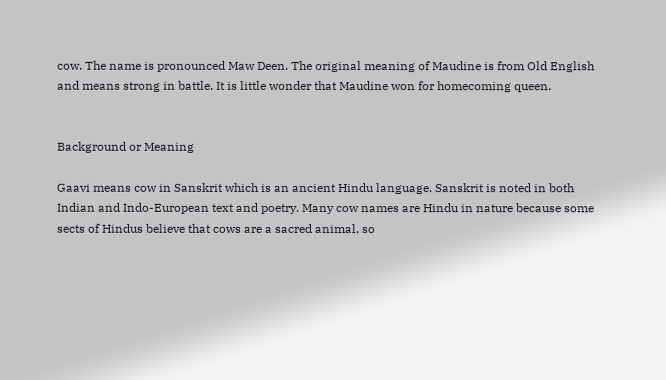cow. The name is pronounced Maw Deen. The original meaning of Maudine is from Old English and means strong in battle. It is little wonder that Maudine won for homecoming queen.


Background or Meaning

Gaavi means cow in Sanskrit which is an ancient Hindu language. Sanskrit is noted in both Indian and Indo-European text and poetry. Many cow names are Hindu in nature because some sects of Hindus believe that cows are a sacred animal, so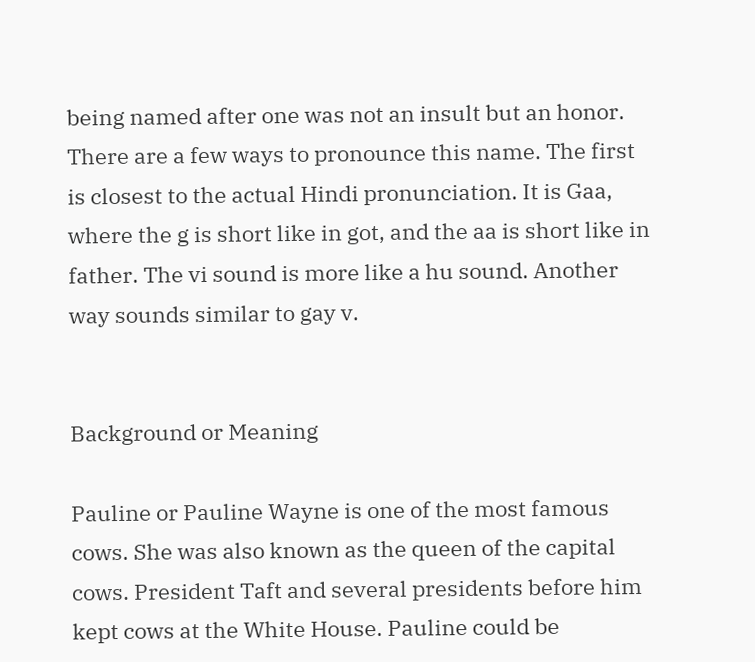being named after one was not an insult but an honor. There are a few ways to pronounce this name. The first is closest to the actual Hindi pronunciation. It is Gaa, where the g is short like in got, and the aa is short like in father. The vi sound is more like a hu sound. Another way sounds similar to gay v.


Background or Meaning

Pauline or Pauline Wayne is one of the most famous cows. She was also known as the queen of the capital cows. President Taft and several presidents before him kept cows at the White House. Pauline could be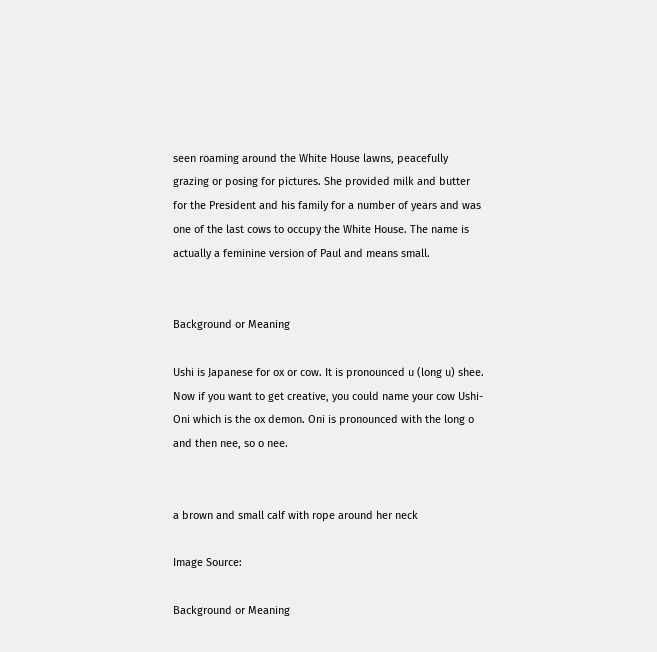seen roaming around the White House lawns, peacefully grazing or posing for pictures. She provided milk and butter for the President and his family for a number of years and was one of the last cows to occupy the White House. The name is actually a feminine version of Paul and means small.


Background or Meaning

Ushi is Japanese for ox or cow. It is pronounced u (long u) shee. Now if you want to get creative, you could name your cow Ushi-Oni which is the ox demon. Oni is pronounced with the long o and then nee, so o nee.


a brown and small calf with rope around her neck

Image Source:

Background or Meaning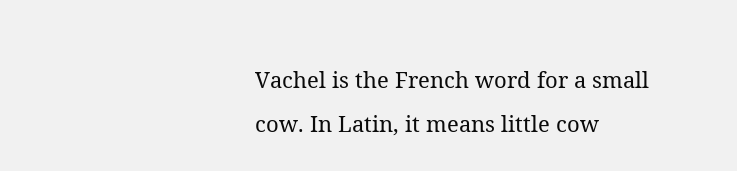Vachel is the French word for a small cow. In Latin, it means little cow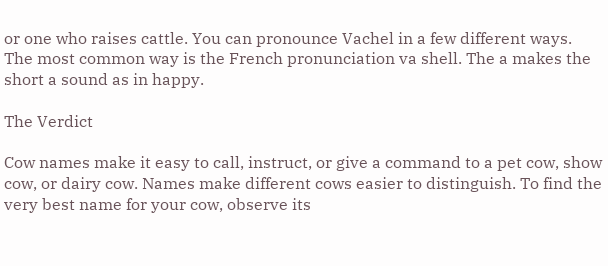or one who raises cattle. You can pronounce Vachel in a few different ways. The most common way is the French pronunciation va shell. The a makes the short a sound as in happy.

The Verdict

Cow names make it easy to call, instruct, or give a command to a pet cow, show cow, or dairy cow. Names make different cows easier to distinguish. To find the very best name for your cow, observe its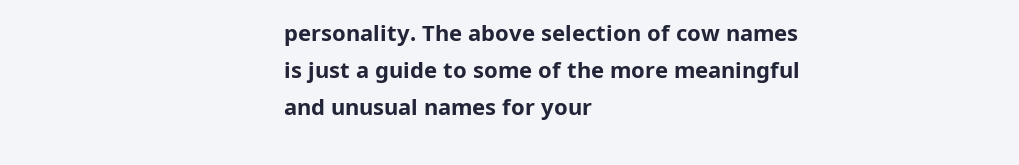personality. The above selection of cow names is just a guide to some of the more meaningful and unusual names for your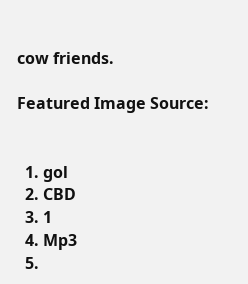cow friends.

Featured Image Source:


  1. gol
  2. CBD
  3. 1
  4. Mp3
  5.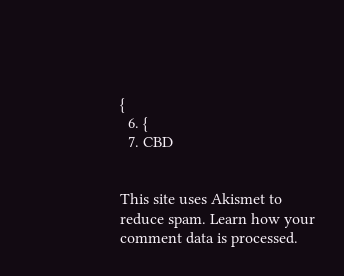{
  6. {
  7. CBD


This site uses Akismet to reduce spam. Learn how your comment data is processed.